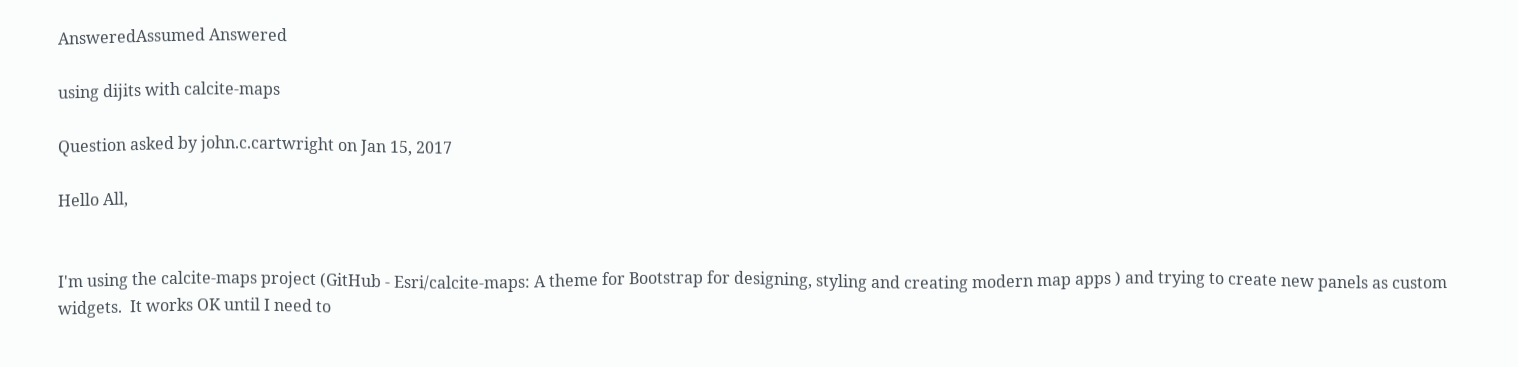AnsweredAssumed Answered

using dijits with calcite-maps

Question asked by john.c.cartwright on Jan 15, 2017

Hello All,


I'm using the calcite-maps project (GitHub - Esri/calcite-maps: A theme for Bootstrap for designing, styling and creating modern map apps ) and trying to create new panels as custom widgets.  It works OK until I need to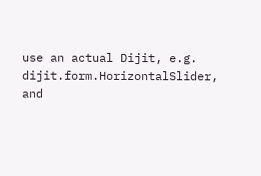use an actual Dijit, e.g. dijit.form.HorizontalSlider, and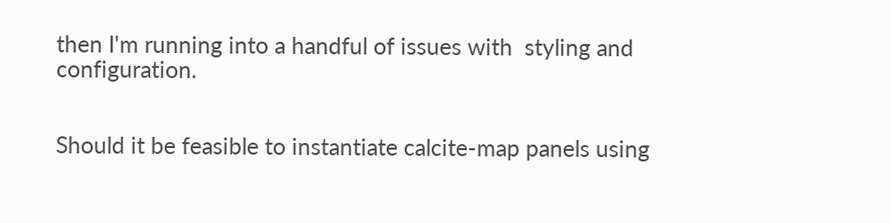then I'm running into a handful of issues with  styling and configuration.


Should it be feasible to instantiate calcite-map panels using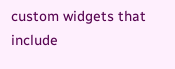custom widgets that include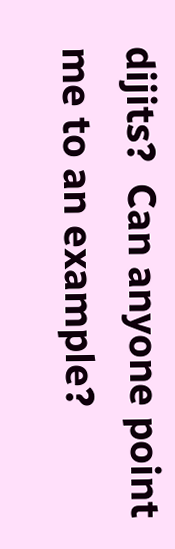dijits?  Can anyone point me to an example?